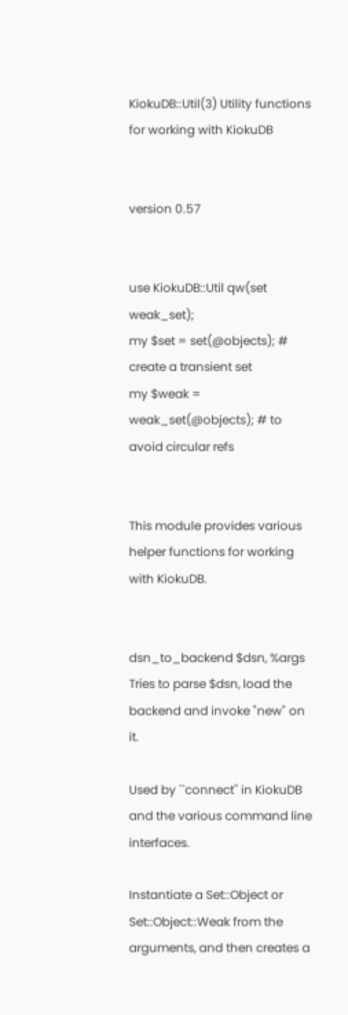KiokuDB::Util(3) Utility functions for working with KiokuDB


version 0.57


use KiokuDB::Util qw(set weak_set);
my $set = set(@objects); # create a transient set
my $weak = weak_set(@objects); # to avoid circular refs


This module provides various helper functions for working with KiokuDB.


dsn_to_backend $dsn, %args
Tries to parse $dsn, load the backend and invoke "new" on it.

Used by ``connect'' in KiokuDB and the various command line interfaces.

Instantiate a Set::Object or Set::Object::Weak from the arguments, and then creates a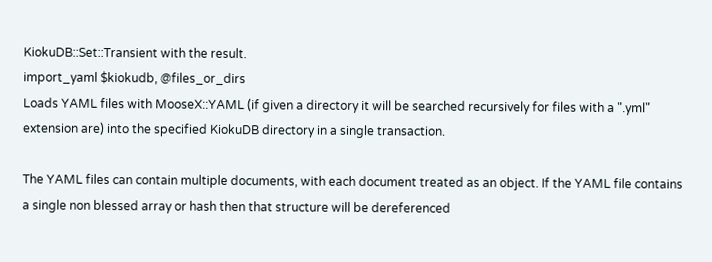KiokuDB::Set::Transient with the result.
import_yaml $kiokudb, @files_or_dirs
Loads YAML files with MooseX::YAML (if given a directory it will be searched recursively for files with a ".yml" extension are) into the specified KiokuDB directory in a single transaction.

The YAML files can contain multiple documents, with each document treated as an object. If the YAML file contains a single non blessed array or hash then that structure will be dereferenced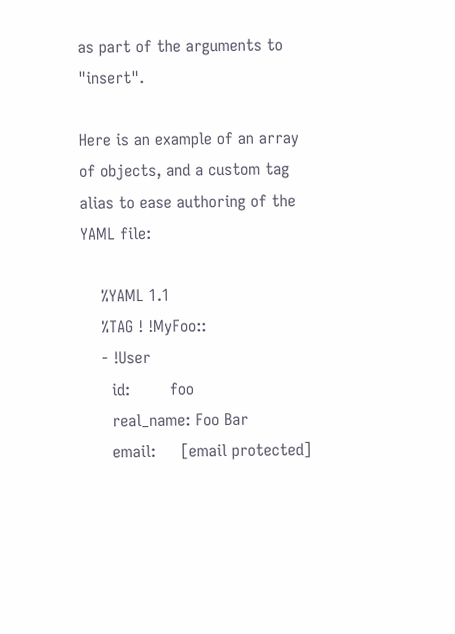as part of the arguments to "insert".

Here is an example of an array of objects, and a custom tag alias to ease authoring of the YAML file:

    %YAML 1.1
    %TAG ! !MyFoo::
    - !User
      id:        foo
      real_name: Foo Bar
      email:     [email protected]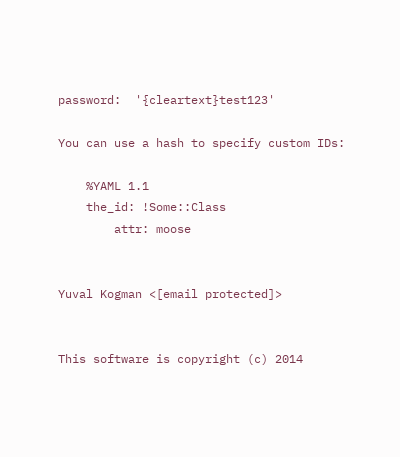password:  '{cleartext}test123'

You can use a hash to specify custom IDs:

    %YAML 1.1
    the_id: !Some::Class
        attr: moose


Yuval Kogman <[email protected]>


This software is copyright (c) 2014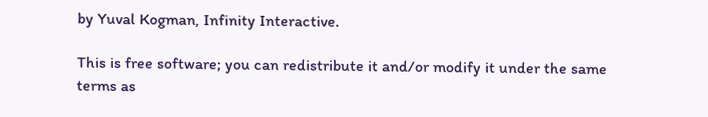by Yuval Kogman, Infinity Interactive.

This is free software; you can redistribute it and/or modify it under the same terms as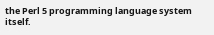the Perl 5 programming language system itself.